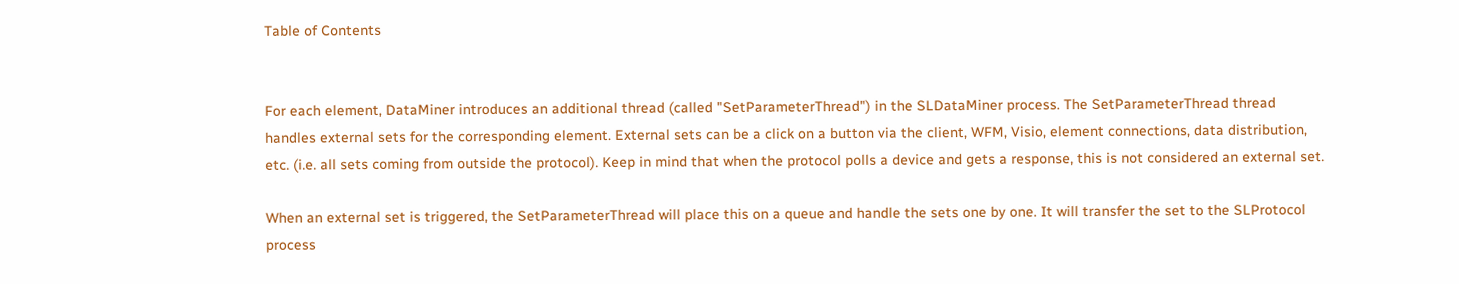Table of Contents


For each element, DataMiner introduces an additional thread (called "SetParameterThread") in the SLDataMiner process. The SetParameterThread thread handles external sets for the corresponding element. External sets can be a click on a button via the client, WFM, Visio, element connections, data distribution, etc. (i.e. all sets coming from outside the protocol). Keep in mind that when the protocol polls a device and gets a response, this is not considered an external set.

When an external set is triggered, the SetParameterThread will place this on a queue and handle the sets one by one. It will transfer the set to the SLProtocol process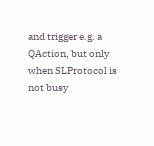and trigger e.g. a QAction, but only when SLProtocol is not busy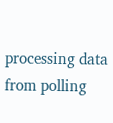processing data from polling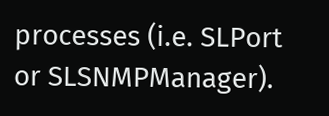processes (i.e. SLPort or SLSNMPManager).